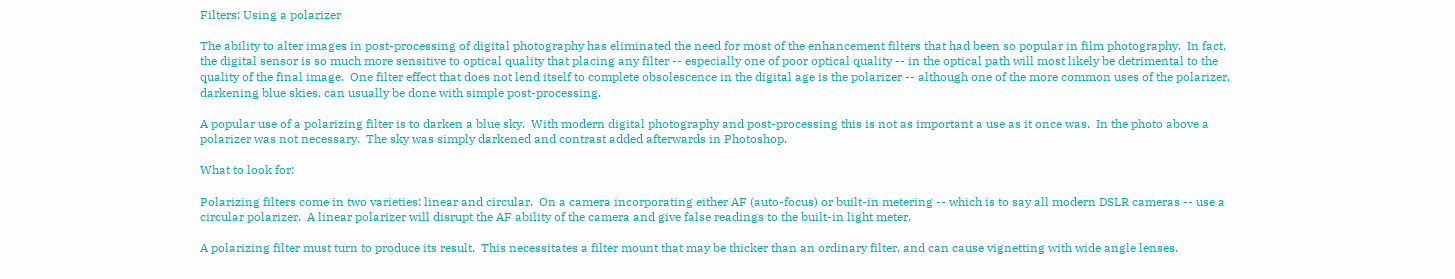Filters: Using a polarizer

The ability to alter images in post-processing of digital photography has eliminated the need for most of the enhancement filters that had been so popular in film photography.  In fact, the digital sensor is so much more sensitive to optical quality that placing any filter -- especially one of poor optical quality -- in the optical path will most likely be detrimental to the quality of the final image.  One filter effect that does not lend itself to complete obsolescence in the digital age is the polarizer -- although one of the more common uses of the polarizer, darkening blue skies, can usually be done with simple post-processing.

A popular use of a polarizing filter is to darken a blue sky.  With modern digital photography and post-processing this is not as important a use as it once was.  In the photo above a polarizer was not necessary.  The sky was simply darkened and contrast added afterwards in Photoshop.

What to look for:

Polarizing filters come in two varieties: linear and circular.  On a camera incorporating either AF (auto-focus) or built-in metering -- which is to say all modern DSLR cameras -- use a circular polarizer.  A linear polarizer will disrupt the AF ability of the camera and give false readings to the built-in light meter.

A polarizing filter must turn to produce its result.  This necessitates a filter mount that may be thicker than an ordinary filter, and can cause vignetting with wide angle lenses.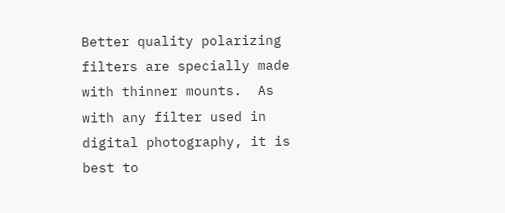Better quality polarizing filters are specially made with thinner mounts.  As with any filter used in digital photography, it is best to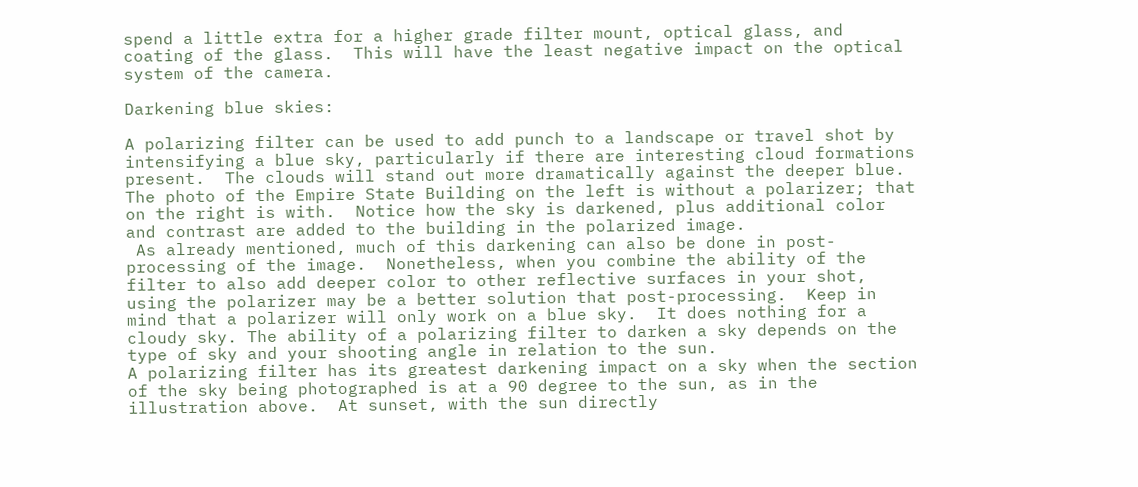spend a little extra for a higher grade filter mount, optical glass, and coating of the glass.  This will have the least negative impact on the optical system of the camera.

Darkening blue skies:

A polarizing filter can be used to add punch to a landscape or travel shot by intensifying a blue sky, particularly if there are interesting cloud formations present.  The clouds will stand out more dramatically against the deeper blue.
The photo of the Empire State Building on the left is without a polarizer; that on the right is with.  Notice how the sky is darkened, plus additional color and contrast are added to the building in the polarized image.
 As already mentioned, much of this darkening can also be done in post-processing of the image.  Nonetheless, when you combine the ability of the filter to also add deeper color to other reflective surfaces in your shot, using the polarizer may be a better solution that post-processing.  Keep in mind that a polarizer will only work on a blue sky.  It does nothing for a cloudy sky. The ability of a polarizing filter to darken a sky depends on the type of sky and your shooting angle in relation to the sun.
A polarizing filter has its greatest darkening impact on a sky when the section of the sky being photographed is at a 90 degree to the sun, as in the illustration above.  At sunset, with the sun directly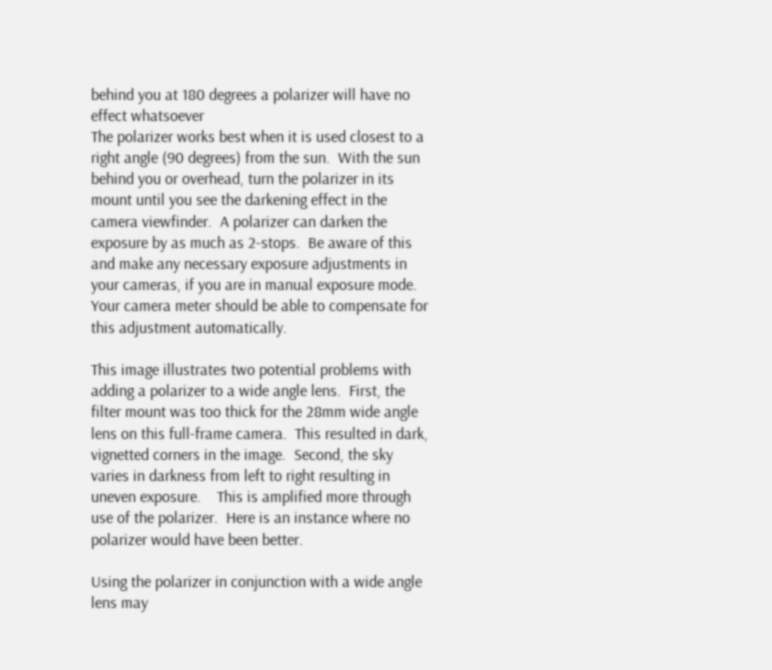behind you at 180 degrees a polarizer will have no effect whatsoever
The polarizer works best when it is used closest to a right angle (90 degrees) from the sun.  With the sun behind you or overhead, turn the polarizer in its mount until you see the darkening effect in the camera viewfinder.  A polarizer can darken the exposure by as much as 2-stops.  Be aware of this and make any necessary exposure adjustments in your cameras, if you are in manual exposure mode.  Your camera meter should be able to compensate for this adjustment automatically.

This image illustrates two potential problems with adding a polarizer to a wide angle lens.  First, the filter mount was too thick for the 28mm wide angle lens on this full-frame camera.  This resulted in dark, vignetted corners in the image.  Second, the sky varies in darkness from left to right resulting in uneven exposure.    This is amplified more through use of the polarizer.  Here is an instance where no polarizer would have been better.

Using the polarizer in conjunction with a wide angle lens may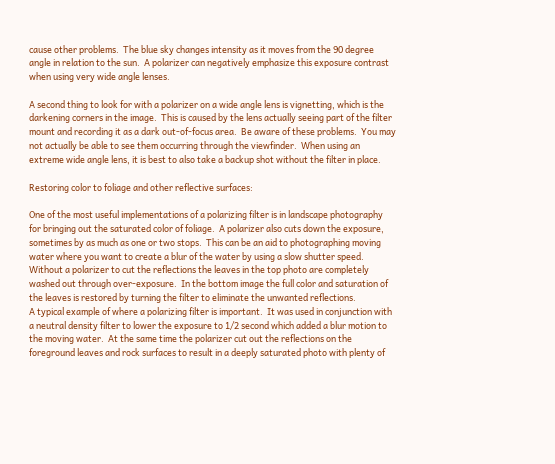cause other problems.  The blue sky changes intensity as it moves from the 90 degree angle in relation to the sun.  A polarizer can negatively emphasize this exposure contrast when using very wide angle lenses.

A second thing to look for with a polarizer on a wide angle lens is vignetting, which is the darkening corners in the image.  This is caused by the lens actually seeing part of the filter mount and recording it as a dark out-of-focus area.  Be aware of these problems.  You may not actually be able to see them occurring through the viewfinder.  When using an extreme wide angle lens, it is best to also take a backup shot without the filter in place.

Restoring color to foliage and other reflective surfaces:

One of the most useful implementations of a polarizing filter is in landscape photography for bringing out the saturated color of foliage.  A polarizer also cuts down the exposure, sometimes by as much as one or two stops.  This can be an aid to photographing moving water where you want to create a blur of the water by using a slow shutter speed.
Without a polarizer to cut the reflections the leaves in the top photo are completely washed out through over-exposure.  In the bottom image the full color and saturation of the leaves is restored by turning the filter to eliminate the unwanted reflections.
A typical example of where a polarizing filter is important.  It was used in conjunction with a neutral density filter to lower the exposure to 1/2 second which added a blur motion to the moving water.  At the same time the polarizer cut out the reflections on the foreground leaves and rock surfaces to result in a deeply saturated photo with plenty of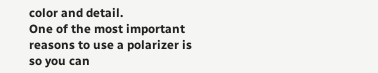color and detail.
One of the most important reasons to use a polarizer is so you can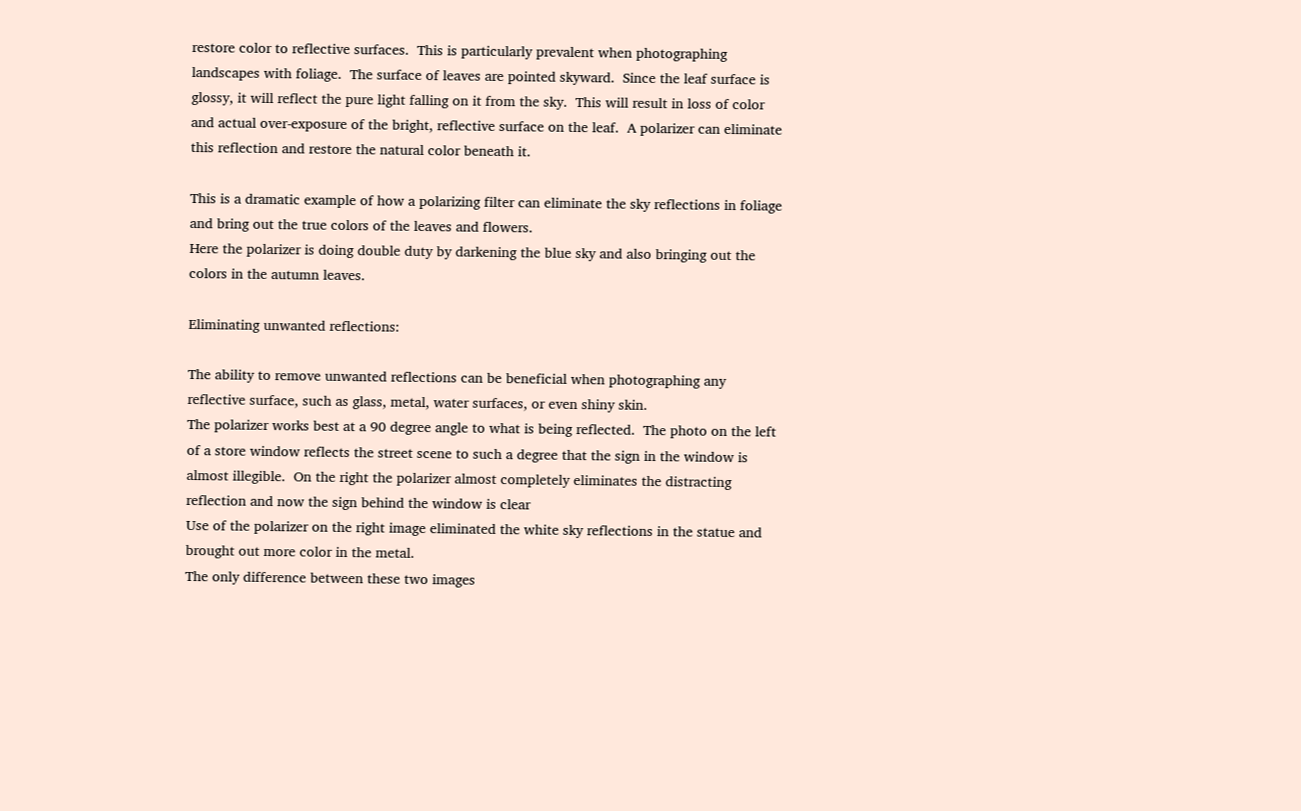restore color to reflective surfaces.  This is particularly prevalent when photographing landscapes with foliage.  The surface of leaves are pointed skyward.  Since the leaf surface is glossy, it will reflect the pure light falling on it from the sky.  This will result in loss of color and actual over-exposure of the bright, reflective surface on the leaf.  A polarizer can eliminate this reflection and restore the natural color beneath it.

This is a dramatic example of how a polarizing filter can eliminate the sky reflections in foliage and bring out the true colors of the leaves and flowers.
Here the polarizer is doing double duty by darkening the blue sky and also bringing out the colors in the autumn leaves.

Eliminating unwanted reflections:

The ability to remove unwanted reflections can be beneficial when photographing any reflective surface, such as glass, metal, water surfaces, or even shiny skin.
The polarizer works best at a 90 degree angle to what is being reflected.  The photo on the left of a store window reflects the street scene to such a degree that the sign in the window is almost illegible.  On the right the polarizer almost completely eliminates the distracting reflection and now the sign behind the window is clear
Use of the polarizer on the right image eliminated the white sky reflections in the statue and brought out more color in the metal.
The only difference between these two images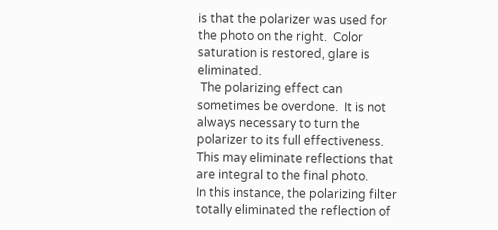is that the polarizer was used for the photo on the right.  Color saturation is restored, glare is eliminated.
 The polarizing effect can sometimes be overdone.  It is not always necessary to turn the polarizer to its full effectiveness.  This may eliminate reflections that are integral to the final photo.
In this instance, the polarizing filter totally eliminated the reflection of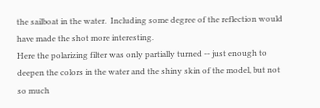the sailboat in the water.  Including some degree of the reflection would have made the shot more interesting.
Here the polarizing filter was only partially turned -- just enough to deepen the colors in the water and the shiny skin of the model, but not so much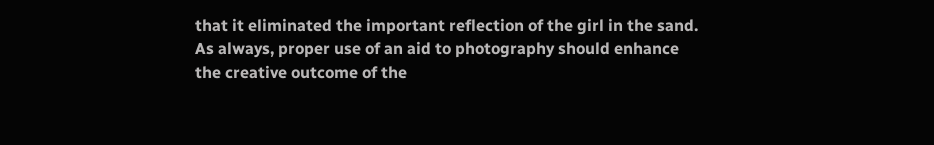that it eliminated the important reflection of the girl in the sand.
As always, proper use of an aid to photography should enhance the creative outcome of the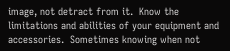image, not detract from it.  Know the limitations and abilities of your equipment and accessories.  Sometimes knowing when not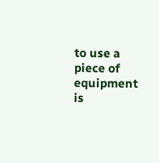to use a piece of equipment is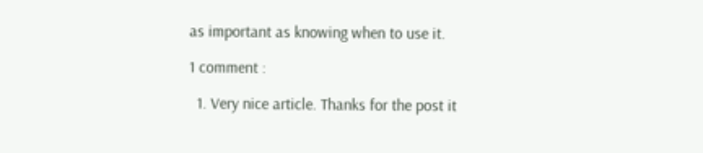as important as knowing when to use it.

1 comment :

  1. Very nice article. Thanks for the post it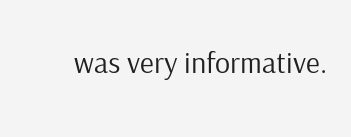was very informative.